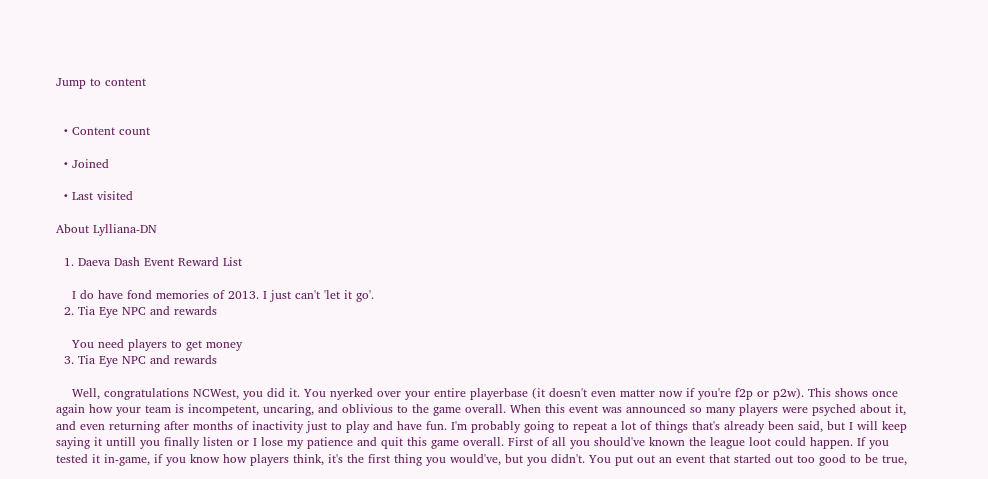Jump to content


  • Content count

  • Joined

  • Last visited

About Lylliana-DN

  1. Daeva Dash Event Reward List

    I do have fond memories of 2013. I just can't 'let it go'.
  2. Tia Eye NPC and rewards

    You need players to get money
  3. Tia Eye NPC and rewards

    Well, congratulations NCWest, you did it. You nyerked over your entire playerbase (it doesn't even matter now if you're f2p or p2w). This shows once again how your team is incompetent, uncaring, and oblivious to the game overall. When this event was announced so many players were psyched about it, and even returning after months of inactivity just to play and have fun. I'm probably going to repeat a lot of things that's already been said, but I will keep saying it untill you finally listen or I lose my patience and quit this game overall. First of all you should've known the league loot could happen. If you tested it in-game, if you know how players think, it's the first thing you would've, but you didn't. You put out an event that started out too good to be true,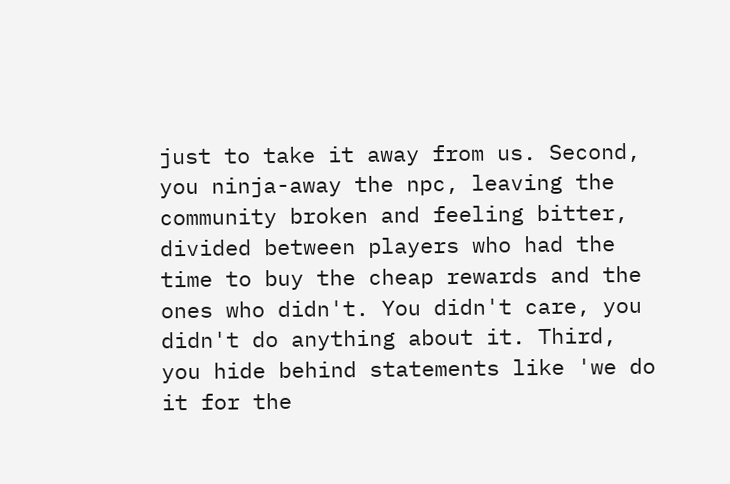just to take it away from us. Second, you ninja-away the npc, leaving the community broken and feeling bitter, divided between players who had the time to buy the cheap rewards and the ones who didn't. You didn't care, you didn't do anything about it. Third, you hide behind statements like 'we do it for the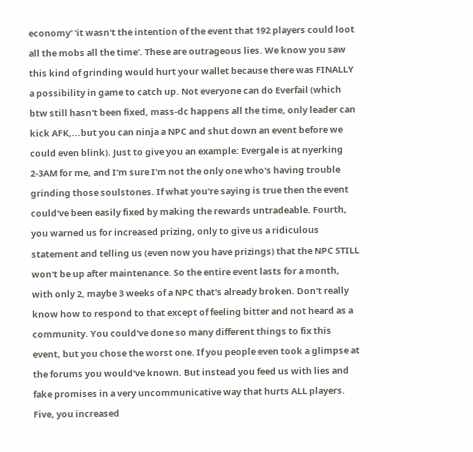economy' 'it wasn't the intention of the event that 192 players could loot all the mobs all the time'. These are outrageous lies. We know you saw this kind of grinding would hurt your wallet because there was FINALLY a possibility in game to catch up. Not everyone can do Everfail (which btw still hasn't been fixed, mass-dc happens all the time, only leader can kick AFK,...but you can ninja a NPC and shut down an event before we could even blink). Just to give you an example: Evergale is at nyerking 2-3AM for me, and I'm sure I'm not the only one who's having trouble grinding those soulstones. If what you're saying is true then the event could've been easily fixed by making the rewards untradeable. Fourth, you warned us for increased prizing, only to give us a ridiculous statement and telling us (even now you have prizings) that the NPC STILL won't be up after maintenance. So the entire event lasts for a month, with only 2, maybe 3 weeks of a NPC that's already broken. Don't really know how to respond to that except of feeling bitter and not heard as a community. You could've done so many different things to fix this event, but you chose the worst one. If you people even took a glimpse at the forums you would've known. But instead you feed us with lies and fake promises in a very uncommunicative way that hurts ALL players. Five, you increased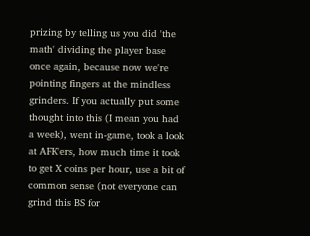prizing by telling us you did 'the math' dividing the player base once again, because now we're pointing fingers at the mindless grinders. If you actually put some thought into this (I mean you had a week), went in-game, took a look at AFK'ers, how much time it took to get X coins per hour, use a bit of common sense (not everyone can grind this BS for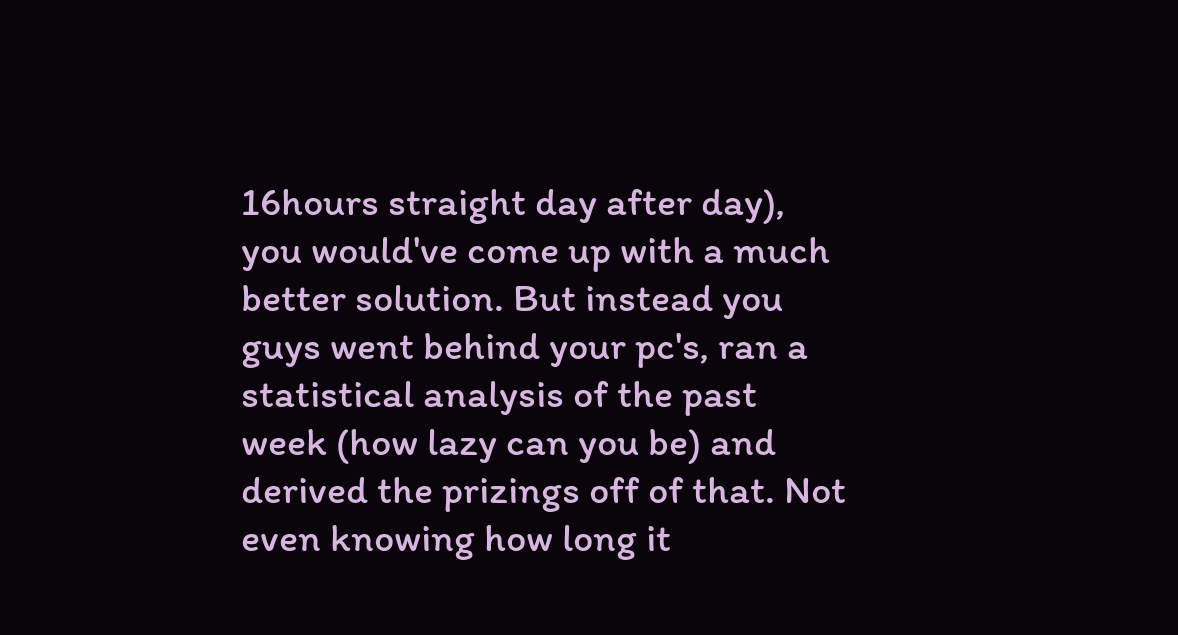16hours straight day after day), you would've come up with a much better solution. But instead you guys went behind your pc's, ran a statistical analysis of the past week (how lazy can you be) and derived the prizings off of that. Not even knowing how long it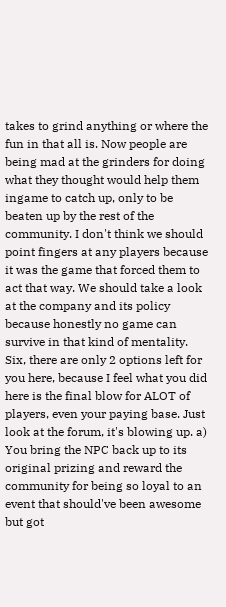takes to grind anything or where the fun in that all is. Now people are being mad at the grinders for doing what they thought would help them ingame to catch up, only to be beaten up by the rest of the community. I don't think we should point fingers at any players because it was the game that forced them to act that way. We should take a look at the company and its policy because honestly no game can survive in that kind of mentality. Six, there are only 2 options left for you here, because I feel what you did here is the final blow for ALOT of players, even your paying base. Just look at the forum, it's blowing up. a) You bring the NPC back up to its original prizing and reward the community for being so loyal to an event that should've been awesome but got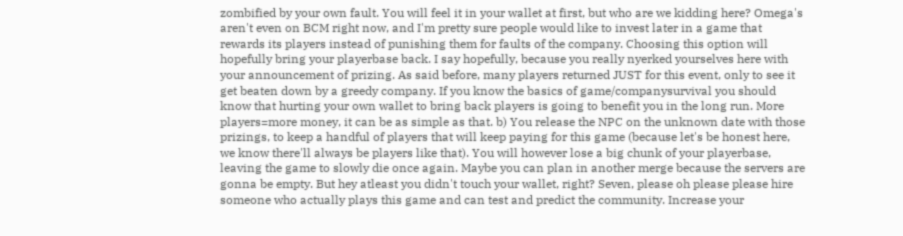zombified by your own fault. You will feel it in your wallet at first, but who are we kidding here? Omega's aren't even on BCM right now, and I'm pretty sure people would like to invest later in a game that rewards its players instead of punishing them for faults of the company. Choosing this option will hopefully bring your playerbase back. I say hopefully, because you really nyerked yourselves here with your announcement of prizing. As said before, many players returned JUST for this event, only to see it get beaten down by a greedy company. If you know the basics of game/companysurvival you should know that hurting your own wallet to bring back players is going to benefit you in the long run. More players=more money, it can be as simple as that. b) You release the NPC on the unknown date with those prizings, to keep a handful of players that will keep paying for this game (because let's be honest here, we know there'll always be players like that). You will however lose a big chunk of your playerbase, leaving the game to slowly die once again. Maybe you can plan in another merge because the servers are gonna be empty. But hey atleast you didn't touch your wallet, right? Seven, please oh please please hire someone who actually plays this game and can test and predict the community. Increase your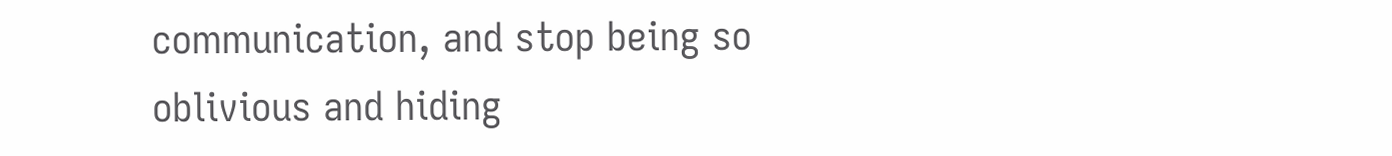communication, and stop being so oblivious and hiding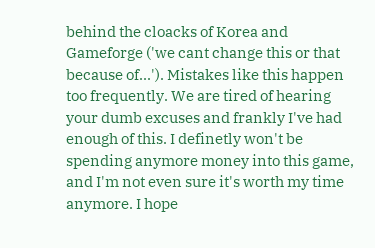behind the cloacks of Korea and Gameforge ('we cant change this or that because of...'). Mistakes like this happen too frequently. We are tired of hearing your dumb excuses and frankly I've had enough of this. I definetly won't be spending anymore money into this game, and I'm not even sure it's worth my time anymore. I hope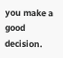you make a good decision.